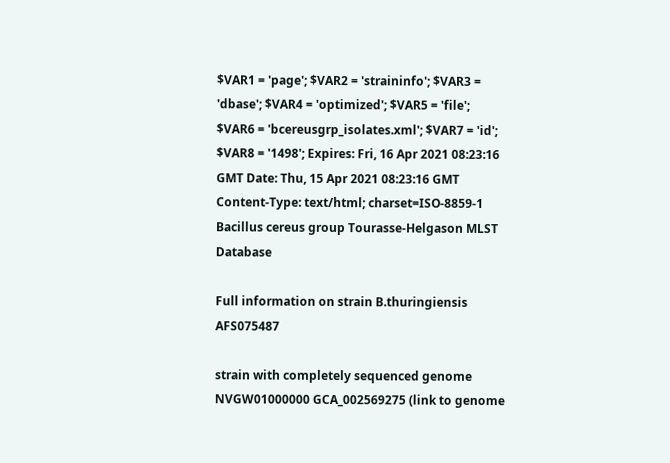$VAR1 = 'page'; $VAR2 = 'straininfo'; $VAR3 = 'dbase'; $VAR4 = 'optimized'; $VAR5 = 'file'; $VAR6 = 'bcereusgrp_isolates.xml'; $VAR7 = 'id'; $VAR8 = '1498'; Expires: Fri, 16 Apr 2021 08:23:16 GMT Date: Thu, 15 Apr 2021 08:23:16 GMT Content-Type: text/html; charset=ISO-8859-1 Bacillus cereus group Tourasse-Helgason MLST Database

Full information on strain B.thuringiensis AFS075487

strain with completely sequenced genome NVGW01000000 GCA_002569275 (link to genome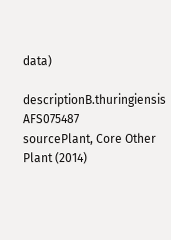data)

descriptionB.thuringiensis AFS075487
sourcePlant, Core Other Plant (2014)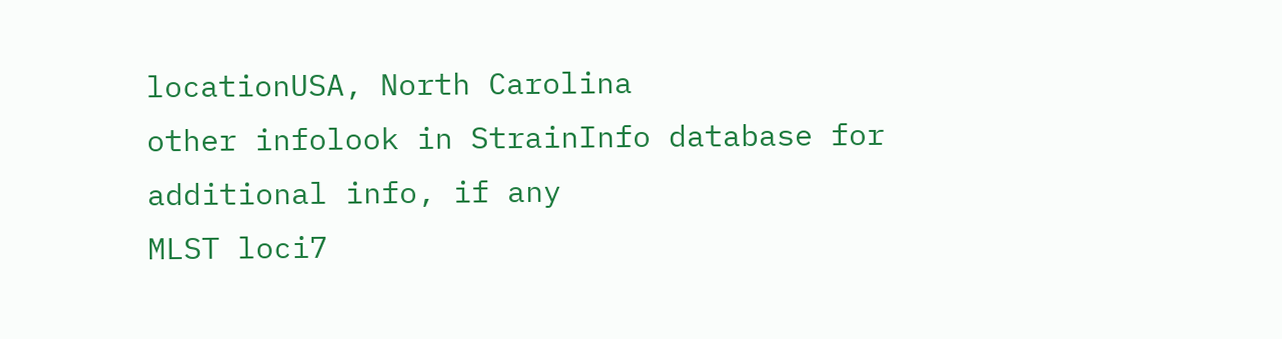locationUSA, North Carolina
other infolook in StrainInfo database for additional info, if any
MLST loci7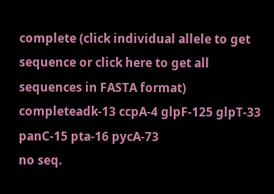complete (click individual allele to get sequence or click here to get all sequences in FASTA format)
completeadk-13 ccpA-4 glpF-125 glpT-33 panC-15 pta-16 pycA-73
no seq.